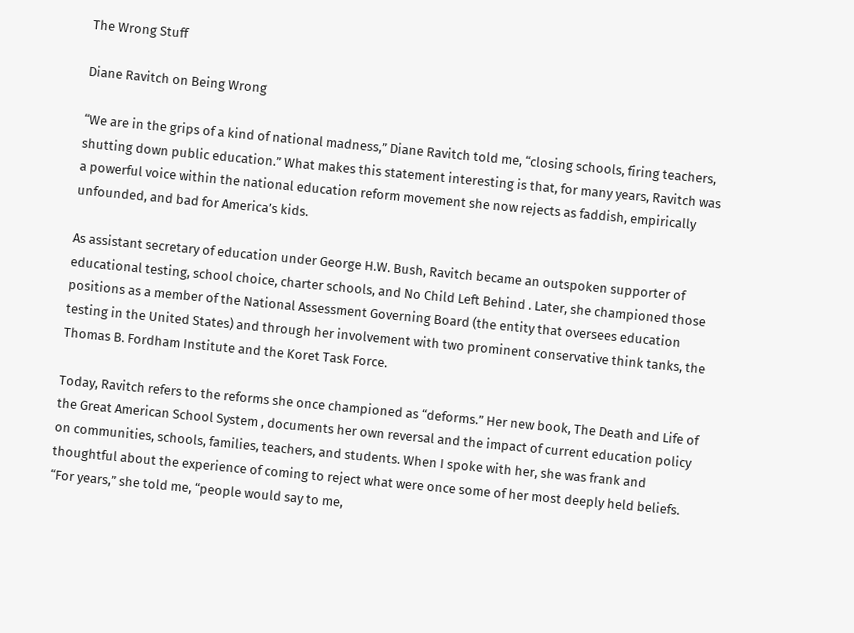The Wrong Stuff

Diane Ravitch on Being Wrong

“We are in the grips of a kind of national madness,” Diane Ravitch told me, “closing schools, firing teachers, shutting down public education.” What makes this statement interesting is that, for many years, Ravitch was a powerful voice within the national education reform movement she now rejects as faddish, empirically unfounded, and bad for America’s kids.

As assistant secretary of education under George H.W. Bush, Ravitch became an outspoken supporter of educational testing, school choice, charter schools, and No Child Left Behind . Later, she championed those positions as a member of the National Assessment Governing Board (the entity that oversees education testing in the United States) and through her involvement with two prominent conservative think tanks, the Thomas B. Fordham Institute and the Koret Task Force.

Today, Ravitch refers to the reforms she once championed as “deforms.” Her new book, The Death and Life of the Great American School System , documents her own reversal and the impact of current education policy on communities, schools, families, teachers, and students. When I spoke with her, she was frank and thoughtful about the experience of coming to reject what were once some of her most deeply held beliefs. “For years,” she told me, “people would say to me,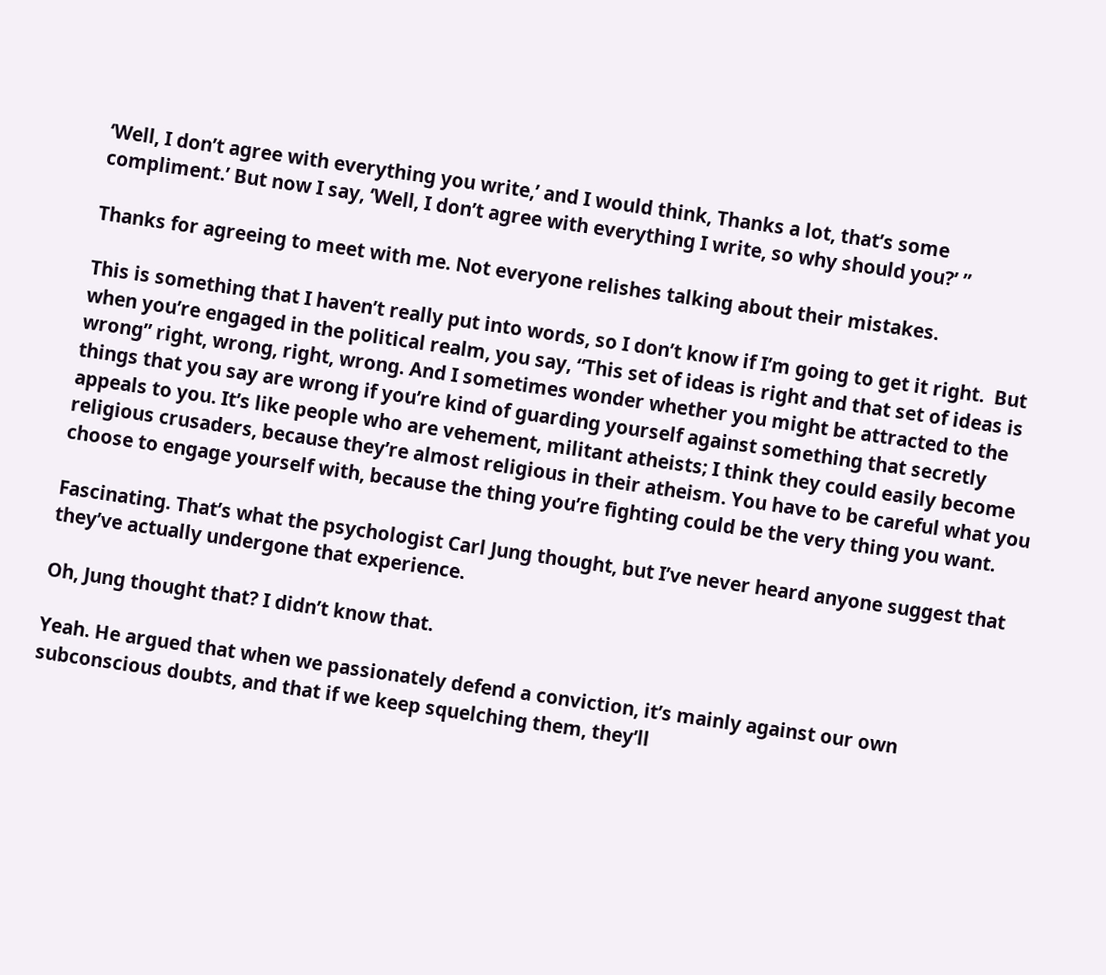‘Well, I don’t agree with everything you write,’ and I would think, Thanks a lot, that’s some compliment.’ But now I say, ‘Well, I don’t agree with everything I write, so why should you?’ ”

Thanks for agreeing to meet with me. Not everyone relishes talking about their mistakes.

This is something that I haven’t really put into words, so I don’t know if I’m going to get it right.  But when you’re engaged in the political realm, you say, “This set of ideas is right and that set of ideas is wrong” right, wrong, right, wrong. And I sometimes wonder whether you might be attracted to the things that you say are wrong if you’re kind of guarding yourself against something that secretly appeals to you. It’s like people who are vehement, militant atheists; I think they could easily become religious crusaders, because they’re almost religious in their atheism. You have to be careful what you choose to engage yourself with, because the thing you’re fighting could be the very thing you want.

Fascinating. That’s what the psychologist Carl Jung thought, but I’ve never heard anyone suggest that they’ve actually undergone that experience.

Oh, Jung thought that? I didn’t know that.

Yeah. He argued that when we passionately defend a conviction, it’s mainly against our own subconscious doubts, and that if we keep squelching them, they’ll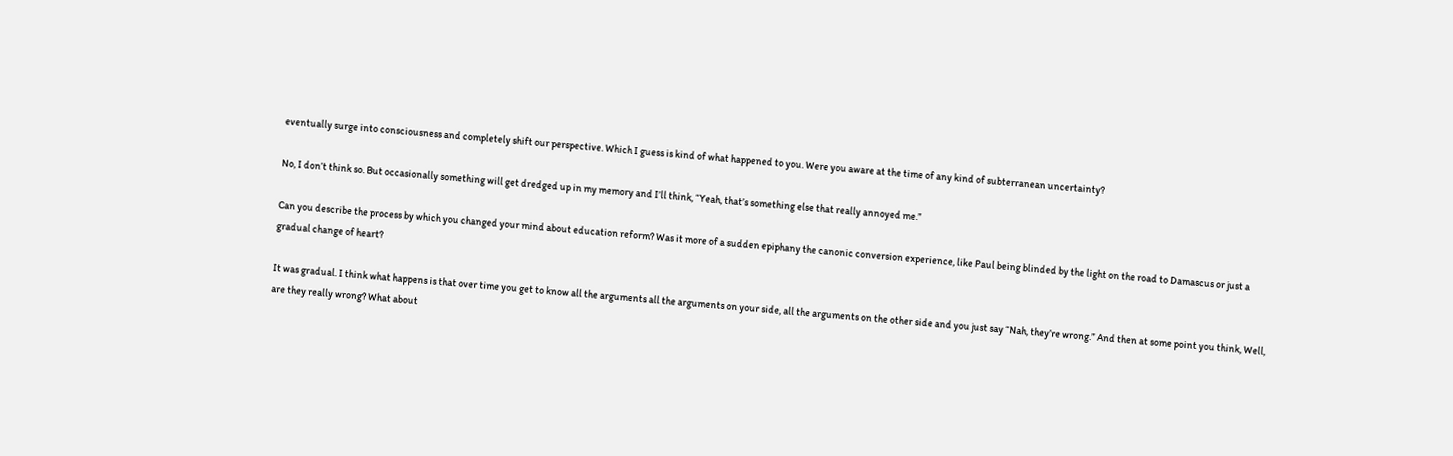eventually surge into consciousness and completely shift our perspective. Which I guess is kind of what happened to you. Were you aware at the time of any kind of subterranean uncertainty?

No, I don’t think so. But occasionally something will get dredged up in my memory and I’ll think, “Yeah, that’s something else that really annoyed me.”

Can you describe the process by which you changed your mind about education reform? Was it more of a sudden epiphany the canonic conversion experience, like Paul being blinded by the light on the road to Damascus or just a gradual change of heart?

It was gradual. I think what happens is that over time you get to know all the arguments all the arguments on your side, all the arguments on the other side and you just say “Nah, they’re wrong.” And then at some point you think, Well, are they really wrong? What about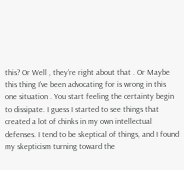this? Or Well , they’re right about that . Or Maybe this thing I’ve been advocating for is wrong in this one situation . You start feeling the certainty begin to dissipate. I guess I started to see things that created a lot of chinks in my own intellectual defenses. I tend to be skeptical of things, and I found my skepticism turning toward the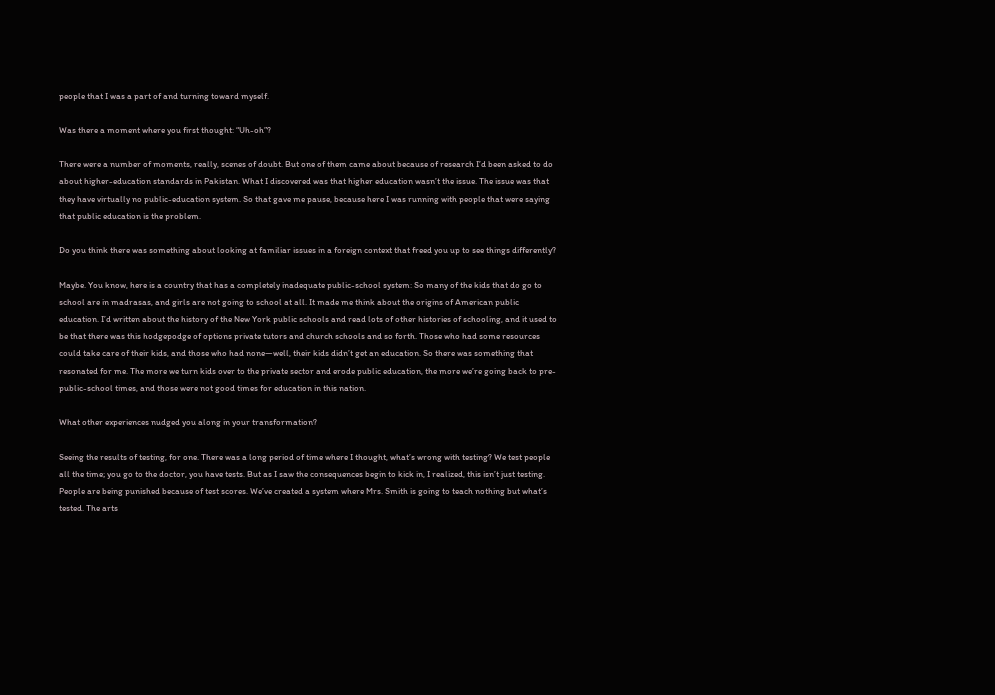people that I was a part of and turning toward myself.

Was there a moment where you first thought: “Uh-oh”?

There were a number of moments, really, scenes of doubt. But one of them came about because of research I’d been asked to do about higher-education standards in Pakistan. What I discovered was that higher education wasn’t the issue. The issue was that they have virtually no public-education system. So that gave me pause, because here I was running with people that were saying that public education is the problem.

Do you think there was something about looking at familiar issues in a foreign context that freed you up to see things differently?

Maybe. You know, here is a country that has a completely inadequate public-school system: So many of the kids that do go to school are in madrasas, and girls are not going to school at all. It made me think about the origins of American public education. I’d written about the history of the New York public schools and read lots of other histories of schooling, and it used to be that there was this hodgepodge of options private tutors and church schools and so forth. Those who had some resources could take care of their kids, and those who had none—well, their kids didn’t get an education. So there was something that resonated for me. The more we turn kids over to the private sector and erode public education, the more we’re going back to pre-public-school times, and those were not good times for education in this nation.

What other experiences nudged you along in your transformation?

Seeing the results of testing, for one. There was a long period of time where I thought, what’s wrong with testing? We test people all the time; you go to the doctor, you have tests. But as I saw the consequences begin to kick in, I realized, this isn’t just testing. People are being punished because of test scores. We’ve created a system where Mrs. Smith is going to teach nothing but what’s tested. The arts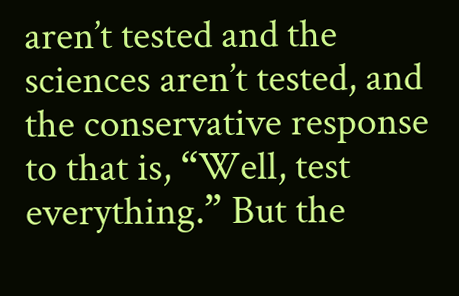aren’t tested and the sciences aren’t tested, and the conservative response to that is, “Well, test everything.” But the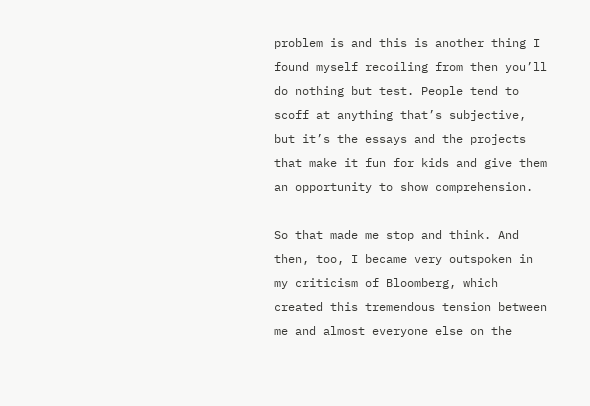problem is and this is another thing I found myself recoiling from then you’ll do nothing but test. People tend to scoff at anything that’s subjective, but it’s the essays and the projects that make it fun for kids and give them an opportunity to show comprehension.

So that made me stop and think. And then, too, I became very outspoken in my criticism of Bloomberg, which created this tremendous tension between me and almost everyone else on the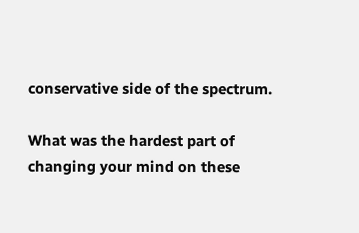conservative side of the spectrum.

What was the hardest part of changing your mind on these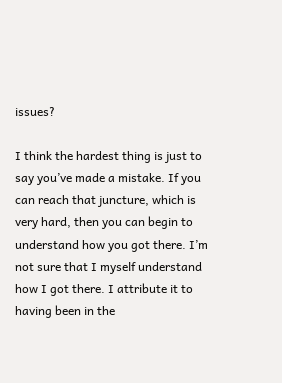issues?

I think the hardest thing is just to say you’ve made a mistake. If you can reach that juncture, which is very hard, then you can begin to understand how you got there. I’m not sure that I myself understand how I got there. I attribute it to having been in the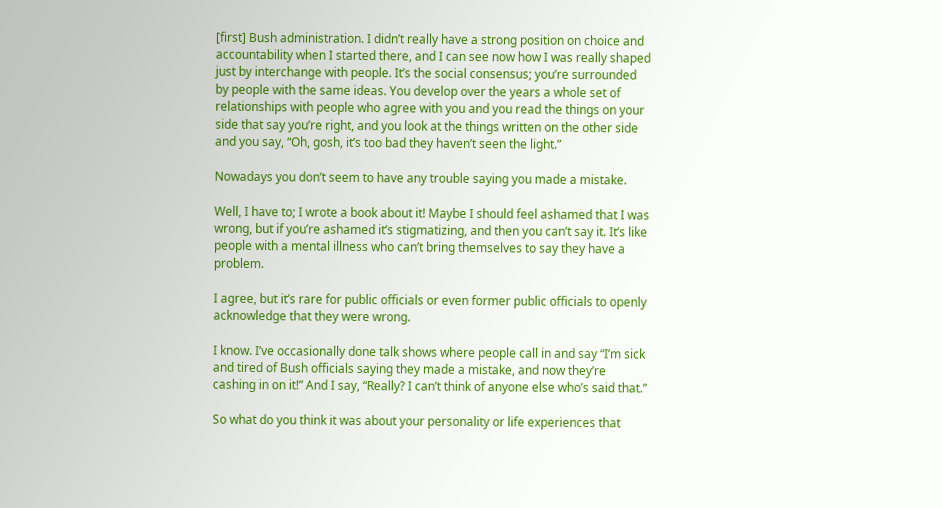[first] Bush administration. I didn’t really have a strong position on choice and accountability when I started there, and I can see now how I was really shaped just by interchange with people. It’s the social consensus; you’re surrounded by people with the same ideas. You develop over the years a whole set of relationships with people who agree with you and you read the things on your side that say you’re right, and you look at the things written on the other side and you say, “Oh, gosh, it’s too bad they haven’t seen the light.”

Nowadays you don’t seem to have any trouble saying you made a mistake.

Well, I have to; I wrote a book about it! Maybe I should feel ashamed that I was wrong, but if you’re ashamed it’s stigmatizing, and then you can’t say it. It’s like people with a mental illness who can’t bring themselves to say they have a problem.

I agree, but it’s rare for public officials or even former public officials to openly acknowledge that they were wrong.

I know. I’ve occasionally done talk shows where people call in and say “I’m sick and tired of Bush officials saying they made a mistake, and now they’re cashing in on it!” And I say, “Really? I can’t think of anyone else who’s said that.”

So what do you think it was about your personality or life experiences that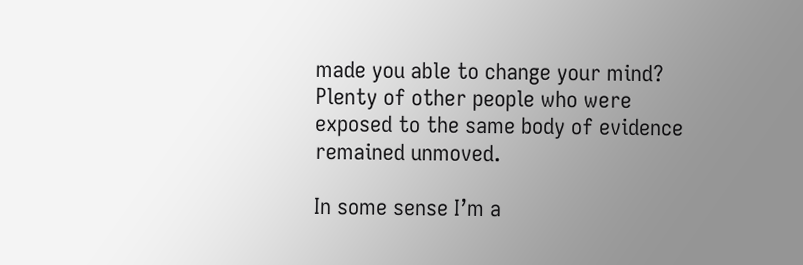made you able to change your mind? Plenty of other people who were exposed to the same body of evidence remained unmoved.

In some sense I’m a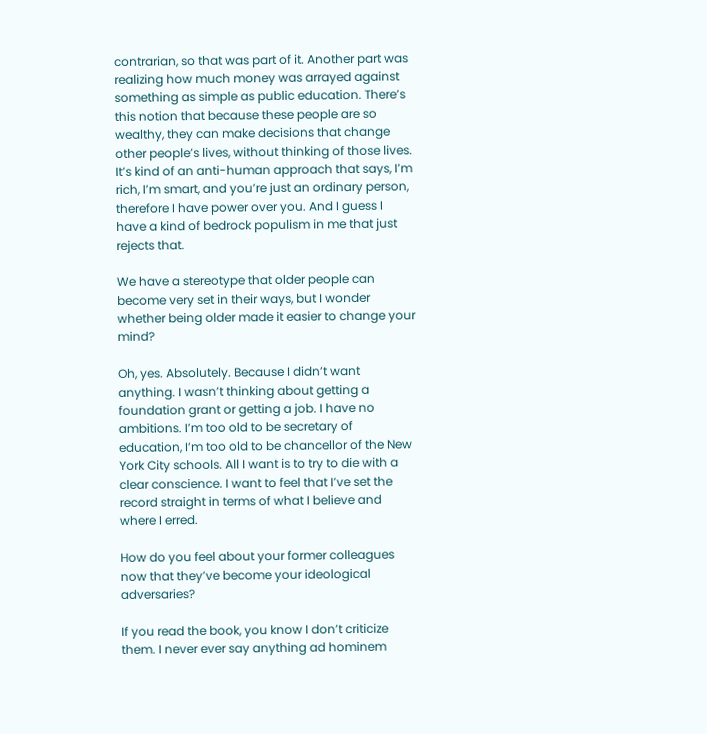contrarian, so that was part of it. Another part was realizing how much money was arrayed against something as simple as public education. There’s this notion that because these people are so wealthy, they can make decisions that change other people’s lives, without thinking of those lives. It’s kind of an anti-human approach that says, I’m rich, I’m smart, and you’re just an ordinary person, therefore I have power over you. And I guess I have a kind of bedrock populism in me that just rejects that.

We have a stereotype that older people can become very set in their ways, but I wonder whether being older made it easier to change your mind?

Oh, yes. Absolutely. Because I didn’t want anything. I wasn’t thinking about getting a foundation grant or getting a job. I have no ambitions. I’m too old to be secretary of education, I’m too old to be chancellor of the New York City schools. All I want is to try to die with a clear conscience. I want to feel that I’ve set the record straight in terms of what I believe and where I erred.

How do you feel about your former colleagues now that they’ve become your ideological adversaries?

If you read the book, you know I don’t criticize them. I never ever say anything ad hominem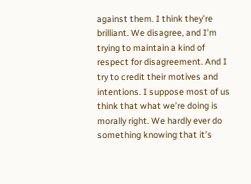against them. I think they’re brilliant. We disagree, and I’m trying to maintain a kind of respect for disagreement. And I try to credit their motives and intentions. I suppose most of us think that what we’re doing is morally right. We hardly ever do something knowing that it’s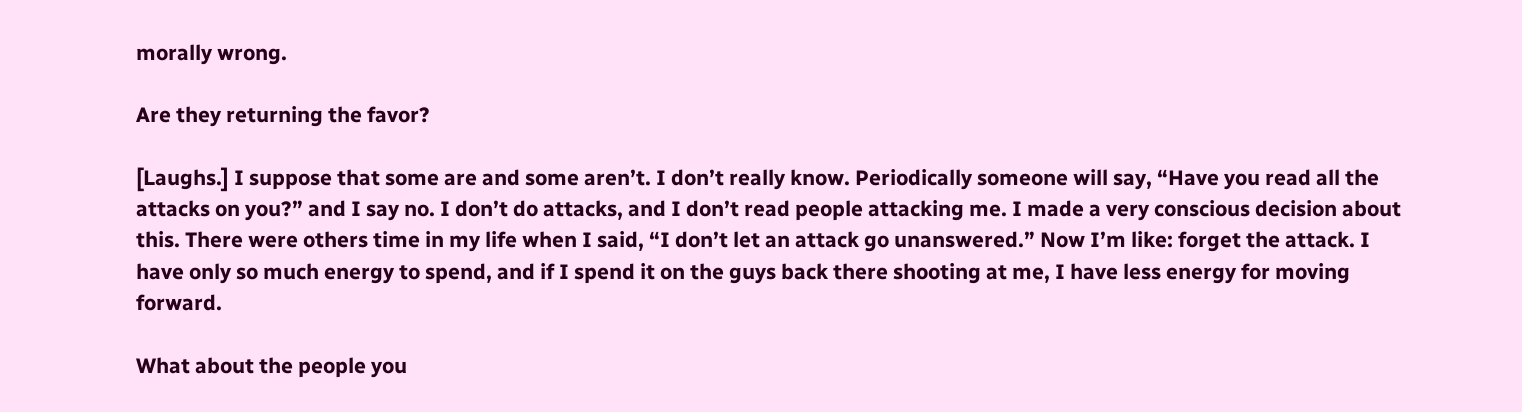morally wrong.

Are they returning the favor?

[Laughs.] I suppose that some are and some aren’t. I don’t really know. Periodically someone will say, “Have you read all the attacks on you?” and I say no. I don’t do attacks, and I don’t read people attacking me. I made a very conscious decision about this. There were others time in my life when I said, “I don’t let an attack go unanswered.” Now I’m like: forget the attack. I have only so much energy to spend, and if I spend it on the guys back there shooting at me, I have less energy for moving forward.

What about the people you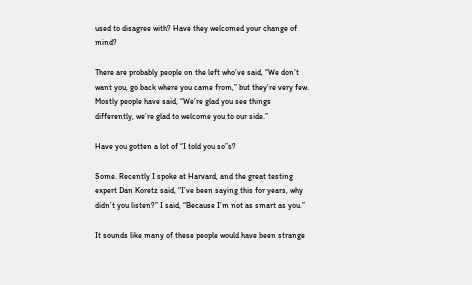used to disagree with? Have they welcomed your change of mind?

There are probably people on the left who’ve said, “We don’t want you, go back where you came from,” but they’re very few. Mostly people have said, “We’re glad you see things differently, we’re glad to welcome you to our side.”

Have you gotten a lot of “I told you so”s?

Some. Recently I spoke at Harvard, and the great testing expert Dan Koretz said, “I’ve been saying this for years, why didn’t you listen?” I said, “Because I’m not as smart as you.”

It sounds like many of these people would have been strange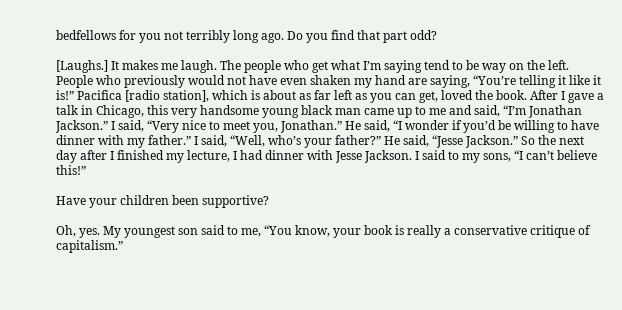bedfellows for you not terribly long ago. Do you find that part odd?

[Laughs.] It makes me laugh. The people who get what I’m saying tend to be way on the left. People who previously would not have even shaken my hand are saying, “You’re telling it like it is!” Pacifica [radio station], which is about as far left as you can get, loved the book. After I gave a talk in Chicago, this very handsome young black man came up to me and said, “I’m Jonathan Jackson.” I said, “Very nice to meet you, Jonathan.” He said, “I wonder if you’d be willing to have dinner with my father.” I said, “Well, who’s your father?” He said, “Jesse Jackson.” So the next day after I finished my lecture, I had dinner with Jesse Jackson. I said to my sons, “I can’t believe this!”

Have your children been supportive?

Oh, yes. My youngest son said to me, “You know, your book is really a conservative critique of capitalism.”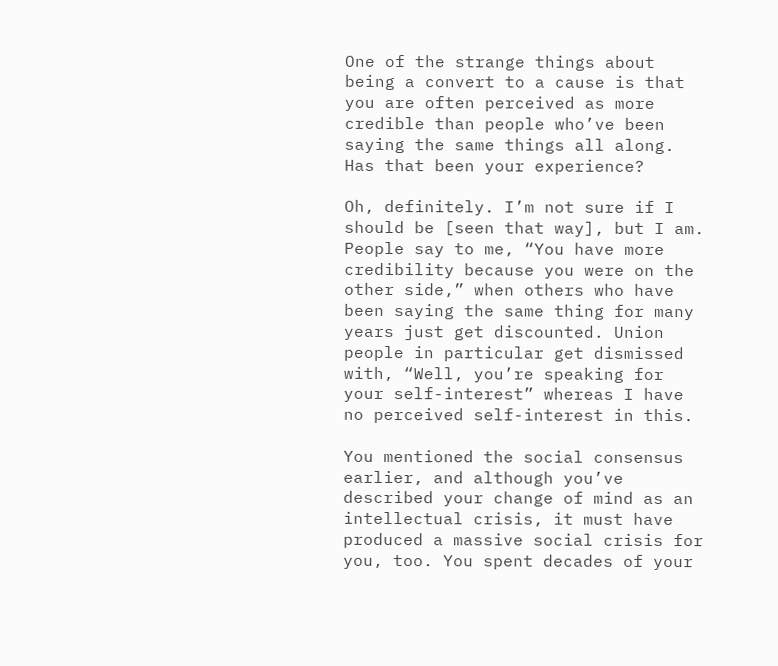One of the strange things about being a convert to a cause is that you are often perceived as more credible than people who’ve been saying the same things all along. Has that been your experience?

Oh, definitely. I’m not sure if I should be [seen that way], but I am. People say to me, “You have more credibility because you were on the other side,” when others who have been saying the same thing for many years just get discounted. Union people in particular get dismissed with, “Well, you’re speaking for your self-interest” whereas I have no perceived self-interest in this.

You mentioned the social consensus earlier, and although you’ve described your change of mind as an intellectual crisis, it must have produced a massive social crisis for you, too. You spent decades of your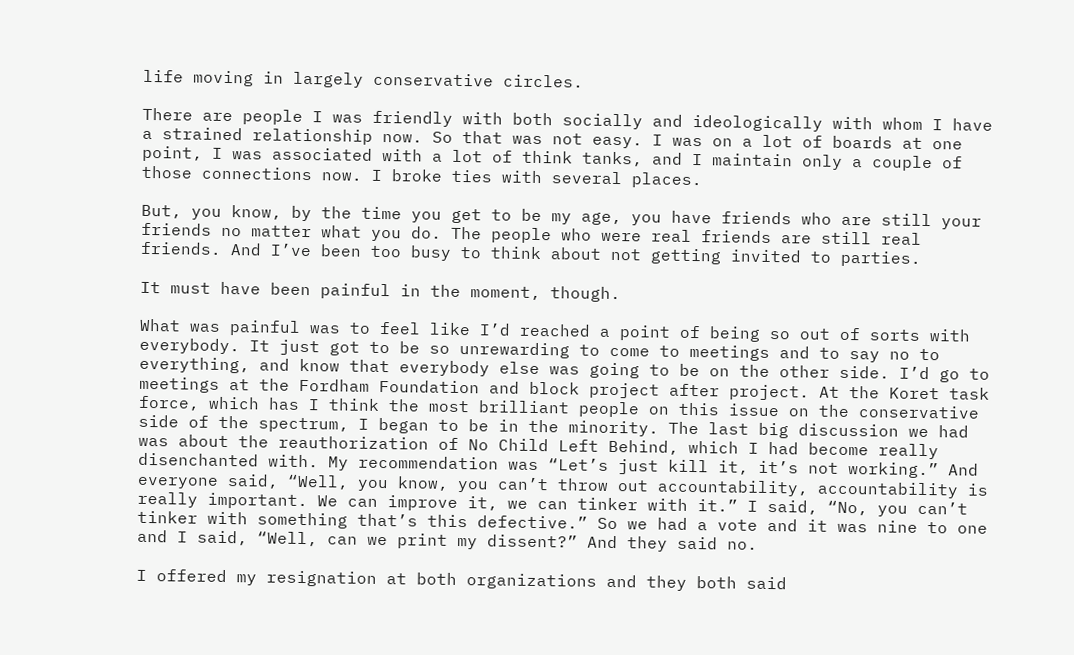life moving in largely conservative circles.

There are people I was friendly with both socially and ideologically with whom I have a strained relationship now. So that was not easy. I was on a lot of boards at one point, I was associated with a lot of think tanks, and I maintain only a couple of those connections now. I broke ties with several places.

But, you know, by the time you get to be my age, you have friends who are still your friends no matter what you do. The people who were real friends are still real friends. And I’ve been too busy to think about not getting invited to parties.

It must have been painful in the moment, though.

What was painful was to feel like I’d reached a point of being so out of sorts with everybody. It just got to be so unrewarding to come to meetings and to say no to everything, and know that everybody else was going to be on the other side. I’d go to meetings at the Fordham Foundation and block project after project. At the Koret task force, which has I think the most brilliant people on this issue on the conservative side of the spectrum, I began to be in the minority. The last big discussion we had was about the reauthorization of No Child Left Behind, which I had become really disenchanted with. My recommendation was “Let’s just kill it, it’s not working.” And everyone said, “Well, you know, you can’t throw out accountability, accountability is really important. We can improve it, we can tinker with it.” I said, “No, you can’t tinker with something that’s this defective.” So we had a vote and it was nine to one and I said, “Well, can we print my dissent?” And they said no.

I offered my resignation at both organizations and they both said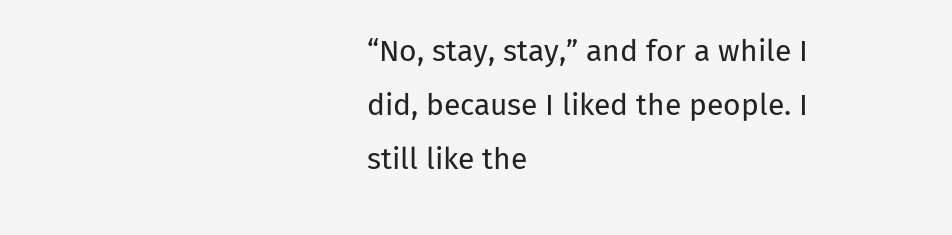“No, stay, stay,” and for a while I did, because I liked the people. I still like the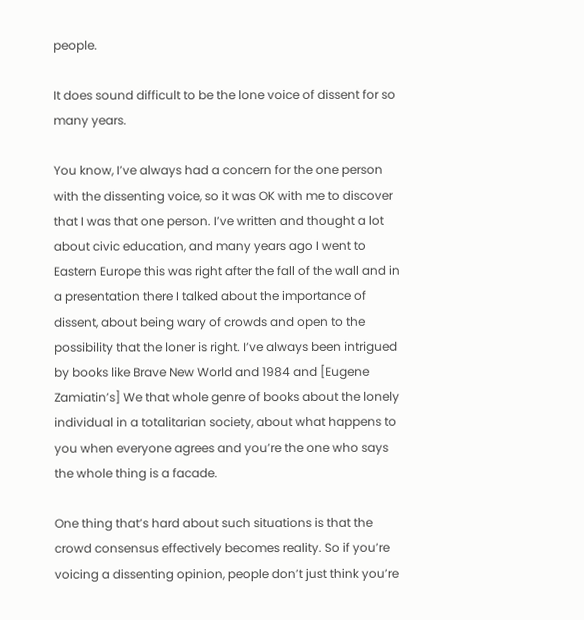people.

It does sound difficult to be the lone voice of dissent for so many years.

You know, I’ve always had a concern for the one person with the dissenting voice, so it was OK with me to discover that I was that one person. I’ve written and thought a lot about civic education, and many years ago I went to Eastern Europe this was right after the fall of the wall and in a presentation there I talked about the importance of dissent, about being wary of crowds and open to the possibility that the loner is right. I’ve always been intrigued by books like Brave New World and 1984 and [Eugene Zamiatin’s] We that whole genre of books about the lonely individual in a totalitarian society, about what happens to you when everyone agrees and you’re the one who says the whole thing is a facade.

One thing that’s hard about such situations is that the crowd consensus effectively becomes reality. So if you’re voicing a dissenting opinion, people don’t just think you’re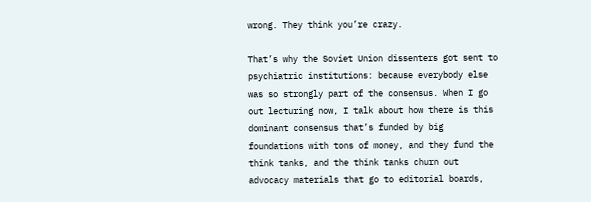wrong. They think you’re crazy.

That’s why the Soviet Union dissenters got sent to psychiatric institutions: because everybody else was so strongly part of the consensus. When I go out lecturing now, I talk about how there is this dominant consensus that’s funded by big foundations with tons of money, and they fund the think tanks, and the think tanks churn out advocacy materials that go to editorial boards,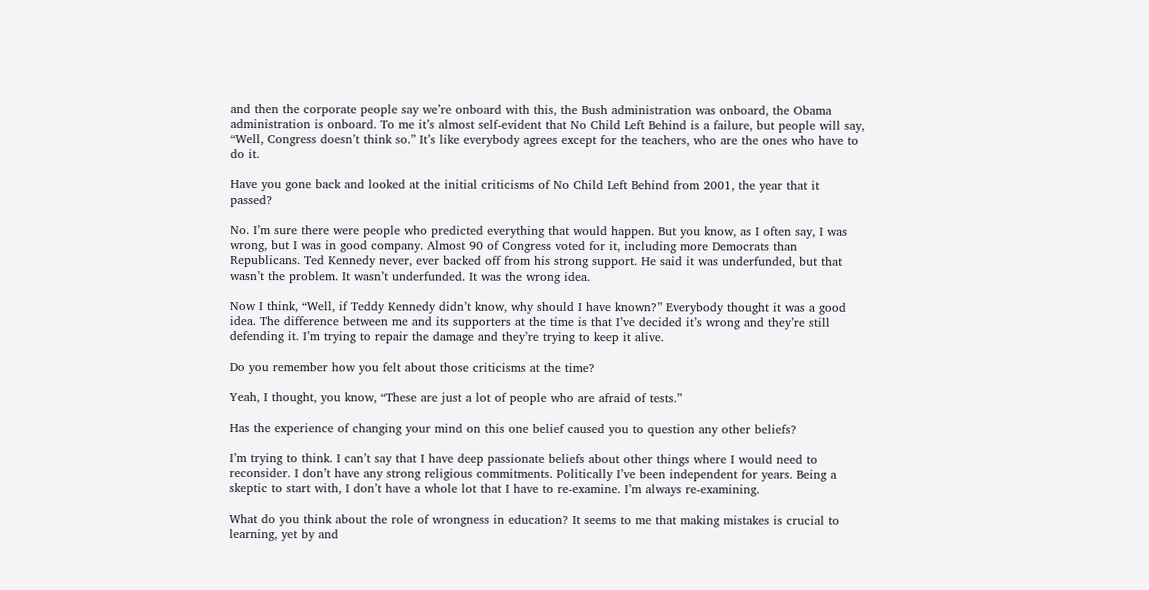and then the corporate people say we’re onboard with this, the Bush administration was onboard, the Obama administration is onboard. To me it’s almost self-evident that No Child Left Behind is a failure, but people will say, “Well, Congress doesn’t think so.” It’s like everybody agrees except for the teachers, who are the ones who have to do it.

Have you gone back and looked at the initial criticisms of No Child Left Behind from 2001, the year that it passed?

No. I’m sure there were people who predicted everything that would happen. But you know, as I often say, I was wrong, but I was in good company. Almost 90 of Congress voted for it, including more Democrats than Republicans. Ted Kennedy never, ever backed off from his strong support. He said it was underfunded, but that wasn’t the problem. It wasn’t underfunded. It was the wrong idea.

Now I think, “Well, if Teddy Kennedy didn’t know, why should I have known?” Everybody thought it was a good idea. The difference between me and its supporters at the time is that I’ve decided it’s wrong and they’re still defending it. I’m trying to repair the damage and they’re trying to keep it alive.

Do you remember how you felt about those criticisms at the time?

Yeah, I thought, you know, “These are just a lot of people who are afraid of tests.”

Has the experience of changing your mind on this one belief caused you to question any other beliefs?

I’m trying to think. I can’t say that I have deep passionate beliefs about other things where I would need to reconsider. I don’t have any strong religious commitments. Politically I’ve been independent for years. Being a skeptic to start with, I don’t have a whole lot that I have to re-examine. I’m always re-examining.

What do you think about the role of wrongness in education? It seems to me that making mistakes is crucial to learning, yet by and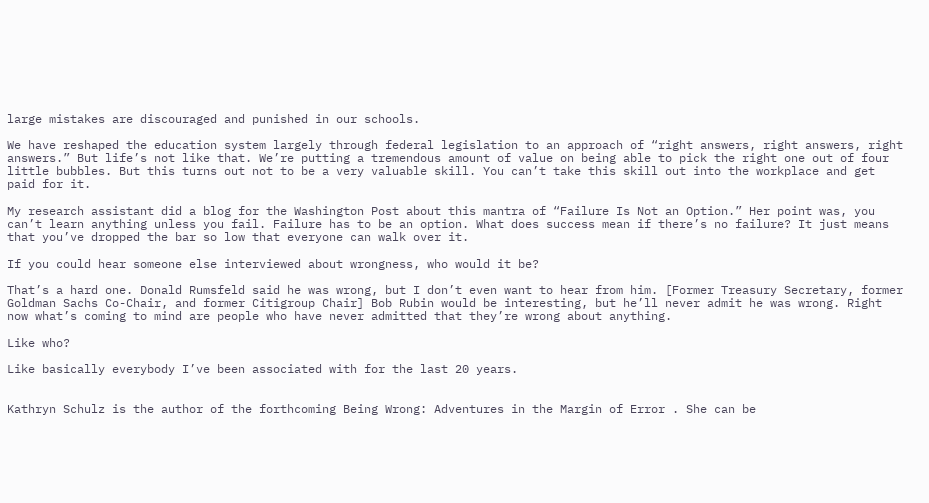large mistakes are discouraged and punished in our schools.

We have reshaped the education system largely through federal legislation to an approach of “right answers, right answers, right answers.” But life’s not like that. We’re putting a tremendous amount of value on being able to pick the right one out of four little bubbles. But this turns out not to be a very valuable skill. You can’t take this skill out into the workplace and get paid for it.

My research assistant did a blog for the Washington Post about this mantra of “Failure Is Not an Option.” Her point was, you can’t learn anything unless you fail. Failure has to be an option. What does success mean if there’s no failure? It just means that you’ve dropped the bar so low that everyone can walk over it.

If you could hear someone else interviewed about wrongness, who would it be?

That’s a hard one. Donald Rumsfeld said he was wrong, but I don’t even want to hear from him. [Former Treasury Secretary, former Goldman Sachs Co-Chair, and former Citigroup Chair] Bob Rubin would be interesting, but he’ll never admit he was wrong. Right now what’s coming to mind are people who have never admitted that they’re wrong about anything.

Like who?

Like basically everybody I’ve been associated with for the last 20 years.


Kathryn Schulz is the author of the forthcoming Being Wrong: Adventures in the Margin of Error . She can be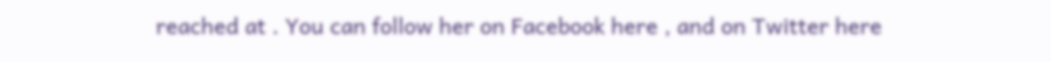reached at . You can follow her on Facebook here , and on Twitter here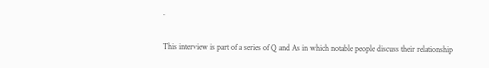.

This interview is part of a series of Q and As in which notable people discuss their relationship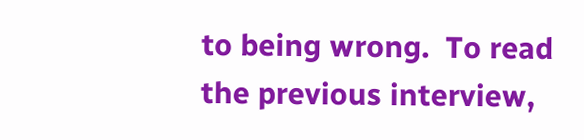to being wrong.  To read the previous interview,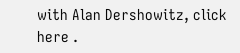with Alan Dershowitz, click here .